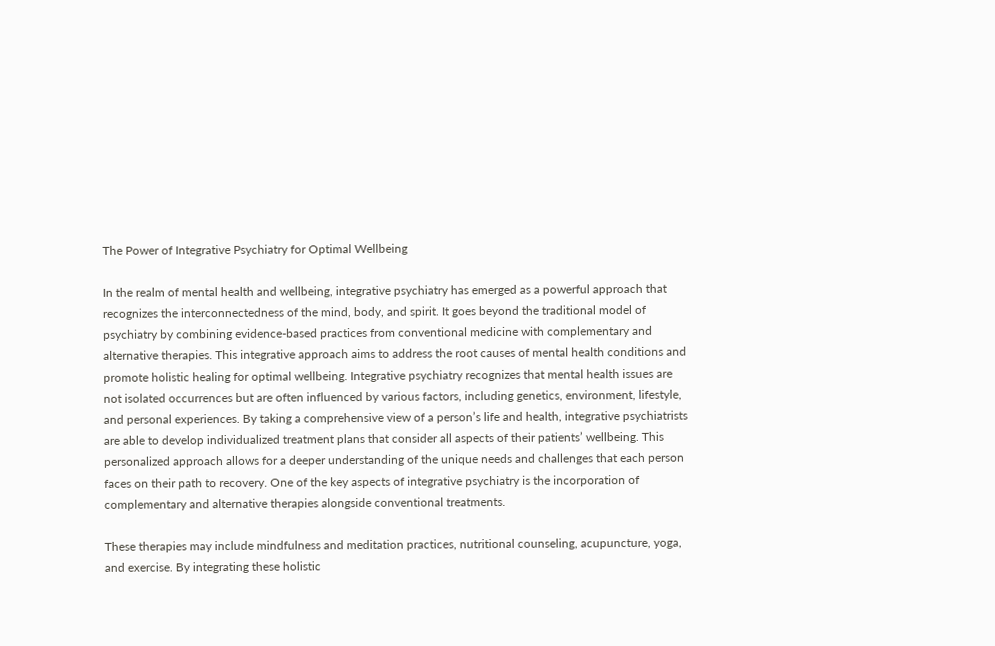The Power of Integrative Psychiatry for Optimal Wellbeing

In the realm of mental health and wellbeing, integrative psychiatry has emerged as a powerful approach that recognizes the interconnectedness of the mind, body, and spirit. It goes beyond the traditional model of psychiatry by combining evidence-based practices from conventional medicine with complementary and alternative therapies. This integrative approach aims to address the root causes of mental health conditions and promote holistic healing for optimal wellbeing. Integrative psychiatry recognizes that mental health issues are not isolated occurrences but are often influenced by various factors, including genetics, environment, lifestyle, and personal experiences. By taking a comprehensive view of a person’s life and health, integrative psychiatrists are able to develop individualized treatment plans that consider all aspects of their patients’ wellbeing. This personalized approach allows for a deeper understanding of the unique needs and challenges that each person faces on their path to recovery. One of the key aspects of integrative psychiatry is the incorporation of complementary and alternative therapies alongside conventional treatments.

These therapies may include mindfulness and meditation practices, nutritional counseling, acupuncture, yoga, and exercise. By integrating these holistic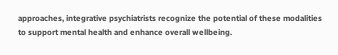approaches, integrative psychiatrists recognize the potential of these modalities to support mental health and enhance overall wellbeing.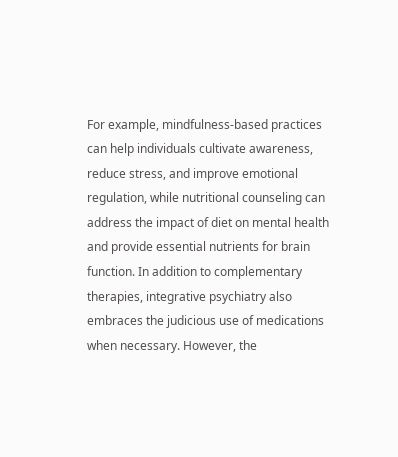For example, mindfulness-based practices can help individuals cultivate awareness, reduce stress, and improve emotional regulation, while nutritional counseling can address the impact of diet on mental health and provide essential nutrients for brain function. In addition to complementary therapies, integrative psychiatry also embraces the judicious use of medications when necessary. However, the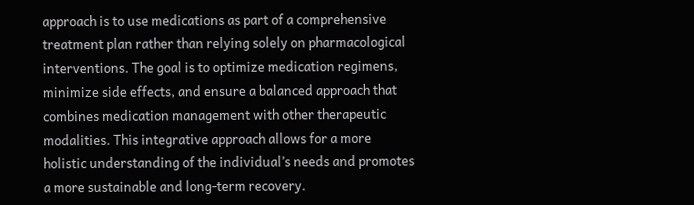approach is to use medications as part of a comprehensive treatment plan rather than relying solely on pharmacological interventions. The goal is to optimize medication regimens, minimize side effects, and ensure a balanced approach that combines medication management with other therapeutic modalities. This integrative approach allows for a more holistic understanding of the individual’s needs and promotes a more sustainable and long-term recovery.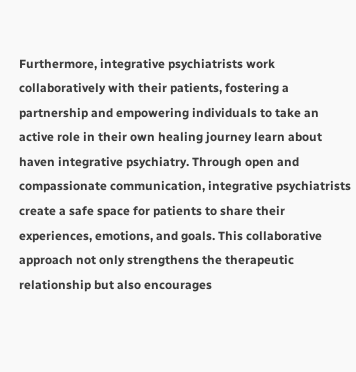Furthermore, integrative psychiatrists work collaboratively with their patients, fostering a partnership and empowering individuals to take an active role in their own healing journey learn about haven integrative psychiatry. Through open and compassionate communication, integrative psychiatrists create a safe space for patients to share their experiences, emotions, and goals. This collaborative approach not only strengthens the therapeutic relationship but also encourages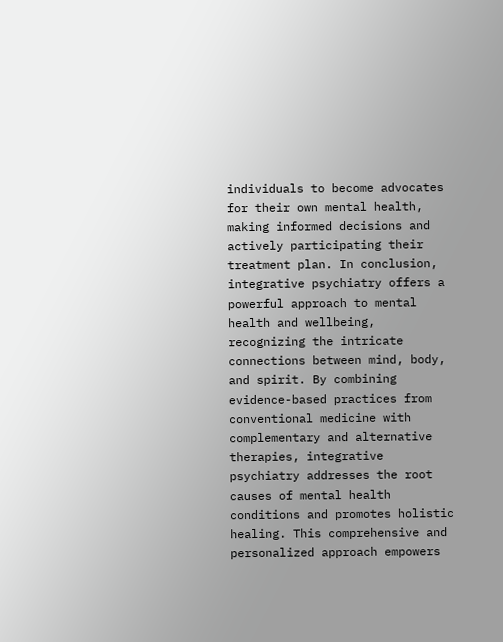individuals to become advocates for their own mental health, making informed decisions and actively participating their treatment plan. In conclusion, integrative psychiatry offers a powerful approach to mental health and wellbeing, recognizing the intricate connections between mind, body, and spirit. By combining evidence-based practices from conventional medicine with complementary and alternative therapies, integrative psychiatry addresses the root causes of mental health conditions and promotes holistic healing. This comprehensive and personalized approach empowers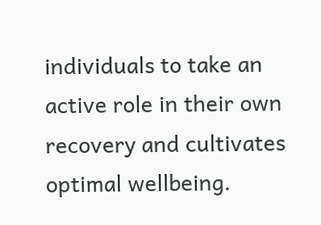individuals to take an active role in their own recovery and cultivates optimal wellbeing.